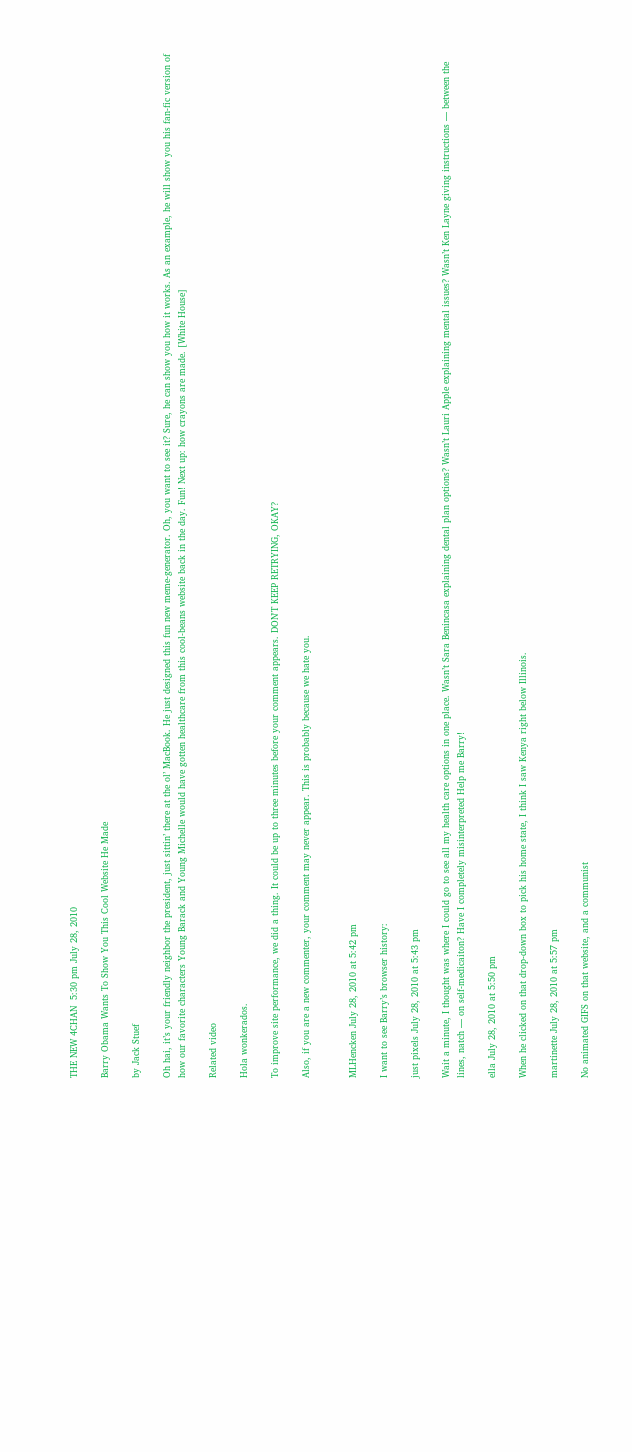THE NEW 4CHAN  5:30 pm July 28, 2010

Barry Obama Wants To Show You This Cool Website He Made

by Jack Stuef

Oh hai, it’s your friendly neighbor the president, just sittin’ there at the ol’ MacBook. He just designed this fun new meme-generator. Oh, you want to see it? Sure, he can show you how it works. As an example, he will show you his fan-fic version of how our favorite characters Young Barack and Young Michelle would have gotten healthcare from this cool-beans website back in the day. Fun! Next up: how crayons are made. [White House]

Related video

Hola wonkerados.

To improve site performance, we did a thing. It could be up to three minutes before your comment appears. DON'T KEEP RETRYING, OKAY?

Also, if you are a new commenter, your comment may never appear. This is probably because we hate you.


MLHencken July 28, 2010 at 5:42 pm

I want to see Barry’s browser history:

just pixels July 28, 2010 at 5:43 pm

Wait a minute, I thought was where I could go to see all my health care options in one place. Wasn’t Sara Benincasa explaining dental plan options? Wasn’t Lauri Apple explaining mental issues? Wasn’t Ken Layne giving instructions — between the lines, natch — on self-medicaiton? Have I completely misinterpreted Help me Barry!

ella July 28, 2010 at 5:50 pm

When he clicked on that drop-down box to pick his home state, I think I saw Kenya right below Illinois.

martinette July 28, 2010 at 5:57 pm

No animated GIFS on that website, and a communist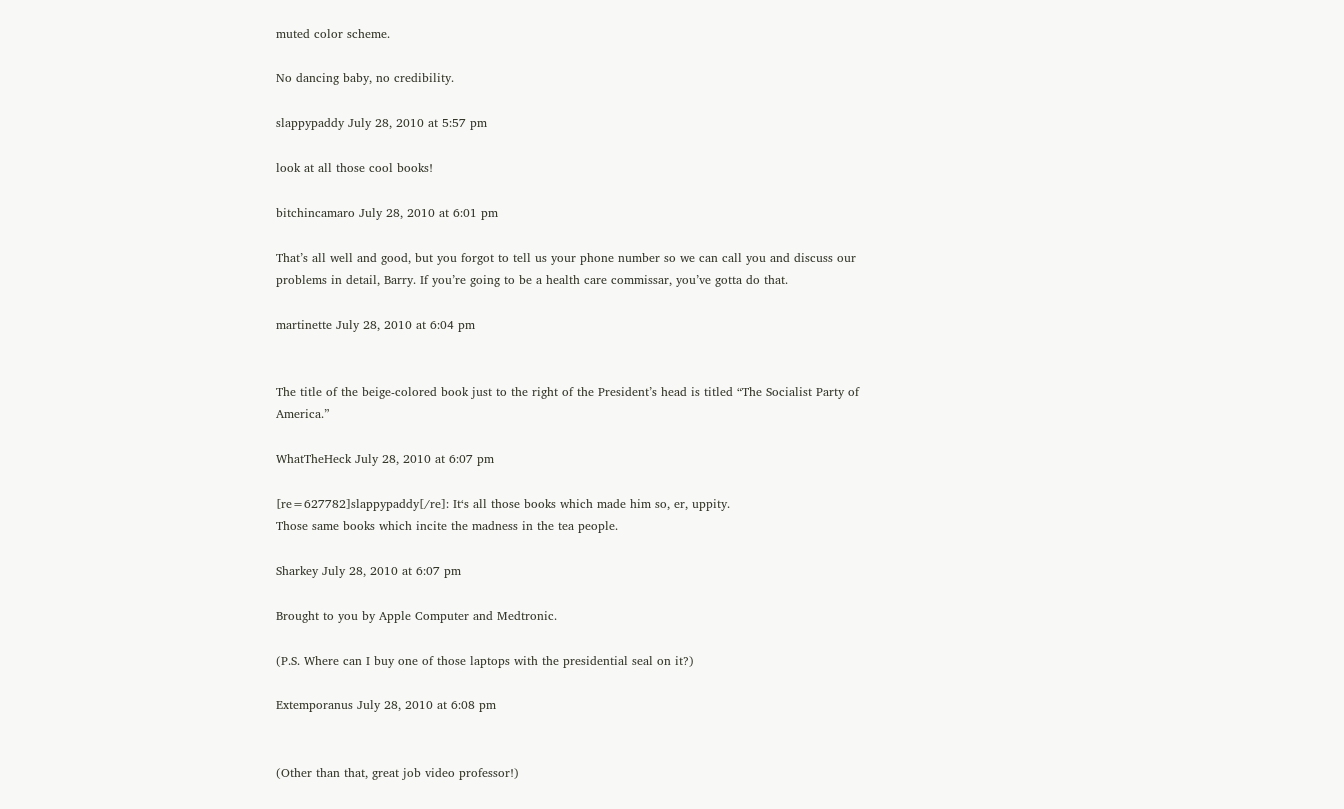muted color scheme.

No dancing baby, no credibility.

slappypaddy July 28, 2010 at 5:57 pm

look at all those cool books!

bitchincamaro July 28, 2010 at 6:01 pm

That’s all well and good, but you forgot to tell us your phone number so we can call you and discuss our problems in detail, Barry. If you’re going to be a health care commissar, you’ve gotta do that.

martinette July 28, 2010 at 6:04 pm


The title of the beige-colored book just to the right of the President’s head is titled “The Socialist Party of America.”

WhatTheHeck July 28, 2010 at 6:07 pm

[re=627782]slappypaddy[/re]: It‘s all those books which made him so, er, uppity.
Those same books which incite the madness in the tea people.

Sharkey July 28, 2010 at 6:07 pm

Brought to you by Apple Computer and Medtronic.

(P.S. Where can I buy one of those laptops with the presidential seal on it?)

Extemporanus July 28, 2010 at 6:08 pm


(Other than that, great job video professor!)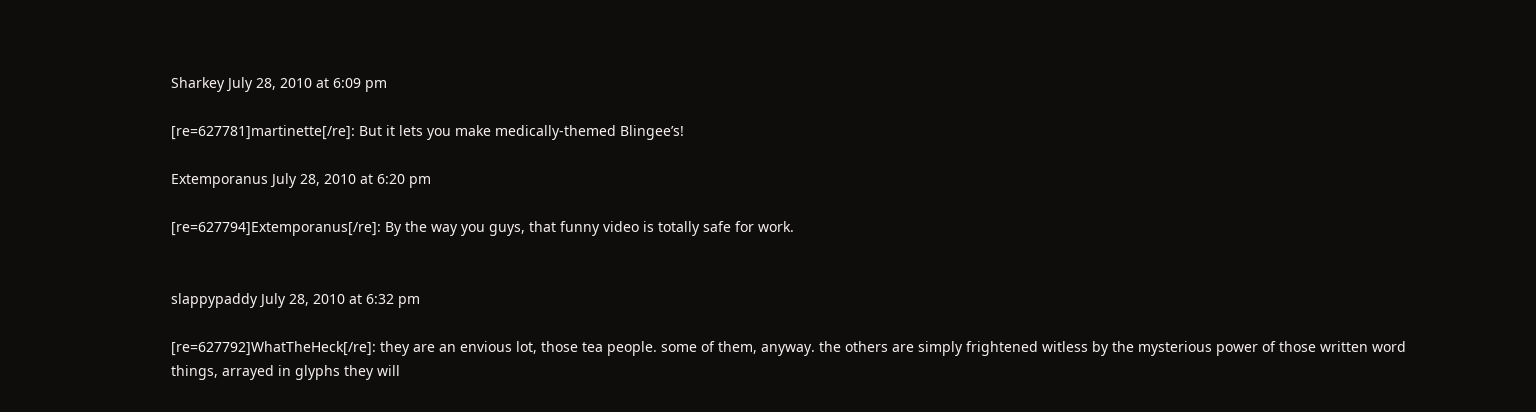Sharkey July 28, 2010 at 6:09 pm

[re=627781]martinette[/re]: But it lets you make medically-themed Blingee’s!

Extemporanus July 28, 2010 at 6:20 pm

[re=627794]Extemporanus[/re]: By the way you guys, that funny video is totally safe for work.


slappypaddy July 28, 2010 at 6:32 pm

[re=627792]WhatTheHeck[/re]: they are an envious lot, those tea people. some of them, anyway. the others are simply frightened witless by the mysterious power of those written word things, arrayed in glyphs they will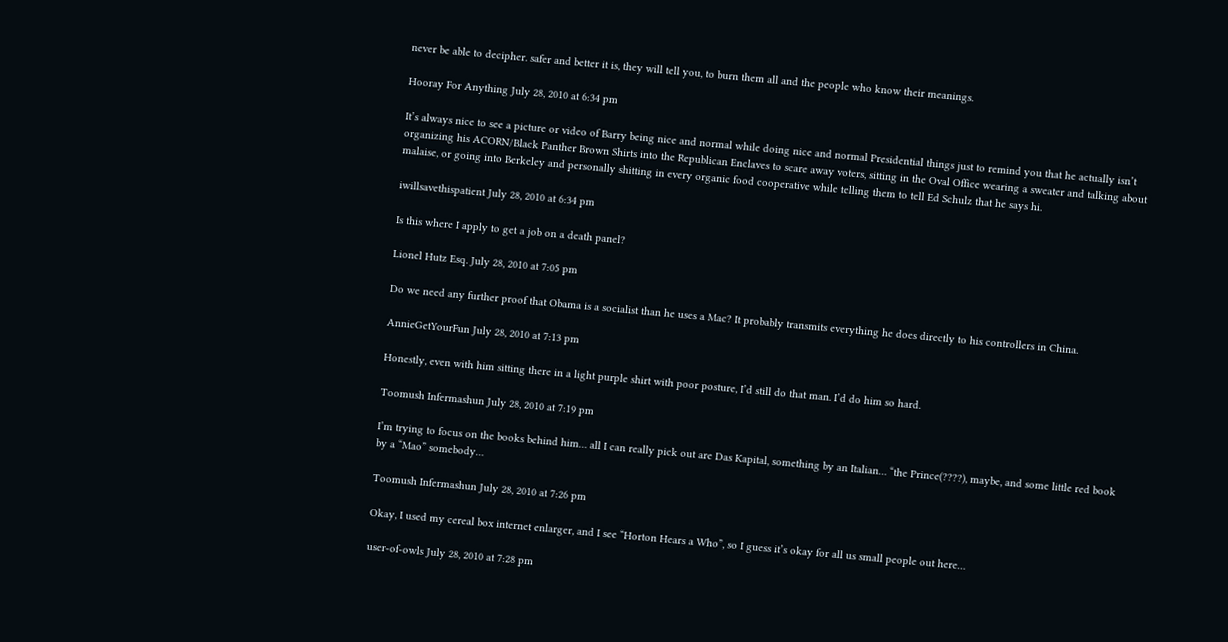never be able to decipher. safer and better it is, they will tell you, to burn them all and the people who know their meanings.

Hooray For Anything July 28, 2010 at 6:34 pm

It’s always nice to see a picture or video of Barry being nice and normal while doing nice and normal Presidential things just to remind you that he actually isn’t organizing his ACORN/Black Panther Brown Shirts into the Republican Enclaves to scare away voters, sitting in the Oval Office wearing a sweater and talking about malaise, or going into Berkeley and personally shitting in every organic food cooperative while telling them to tell Ed Schulz that he says hi.

iwillsavethispatient July 28, 2010 at 6:34 pm

Is this where I apply to get a job on a death panel?

Lionel Hutz Esq. July 28, 2010 at 7:05 pm

Do we need any further proof that Obama is a socialist than he uses a Mac? It probably transmits everything he does directly to his controllers in China.

AnnieGetYourFun July 28, 2010 at 7:13 pm

Honestly, even with him sitting there in a light purple shirt with poor posture, I’d still do that man. I’d do him so hard.

Toomush Infermashun July 28, 2010 at 7:19 pm

I’m trying to focus on the books behind him… all I can really pick out are Das Kapital, something by an Italian… “the Prince(????), maybe, and some little red book by a “Mao” somebody…

Toomush Infermashun July 28, 2010 at 7:26 pm

Okay, I used my cereal box internet enlarger, and I see “Horton Hears a Who”, so I guess it’s okay for all us small people out here…

user-of-owls July 28, 2010 at 7:28 pm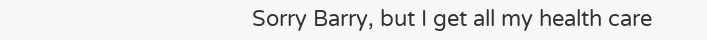Sorry Barry, but I get all my health care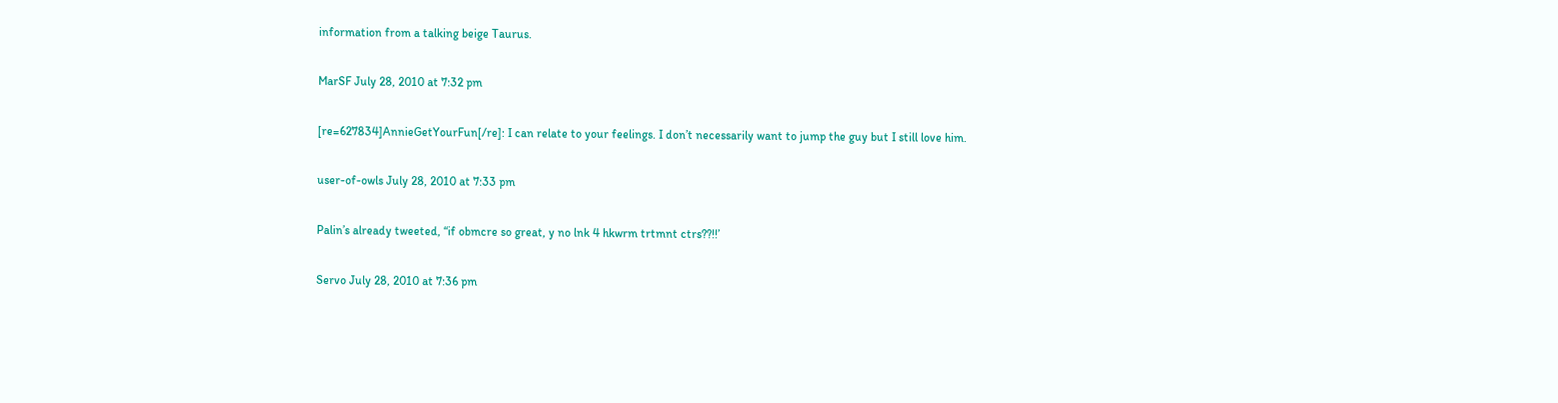information from a talking beige Taurus.

MarSF July 28, 2010 at 7:32 pm

[re=627834]AnnieGetYourFun[/re]: I can relate to your feelings. I don’t necessarily want to jump the guy but I still love him.

user-of-owls July 28, 2010 at 7:33 pm

Palin’s already tweeted, “if obmcre so great, y no lnk 4 hkwrm trtmnt ctrs??!!’

Servo July 28, 2010 at 7:36 pm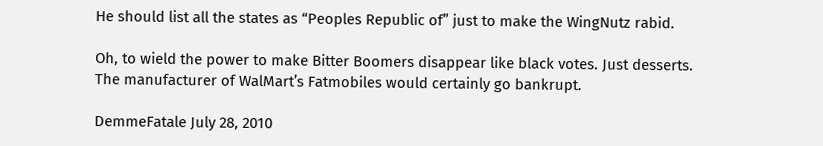He should list all the states as “Peoples Republic of” just to make the WingNutz rabid.

Oh, to wield the power to make Bitter Boomers disappear like black votes. Just desserts. The manufacturer of WalMart’s Fatmobiles would certainly go bankrupt.

DemmeFatale July 28, 2010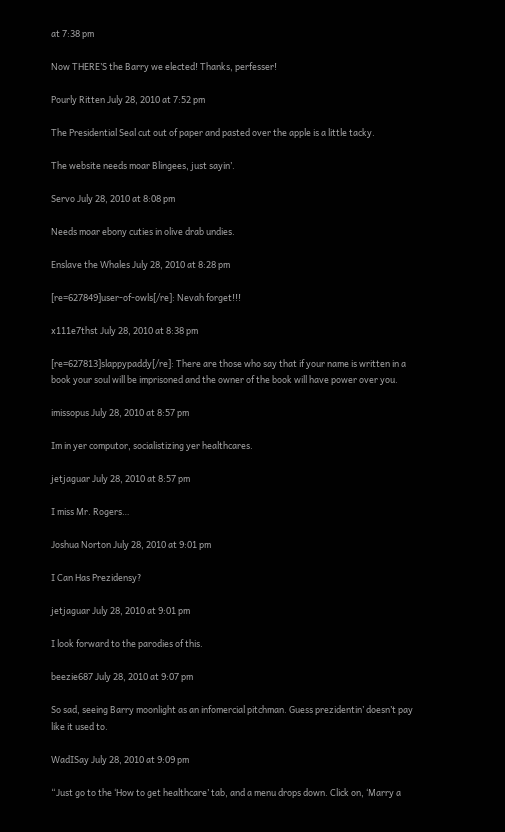at 7:38 pm

Now THERE’S the Barry we elected! Thanks, perfesser!

Pourly Ritten July 28, 2010 at 7:52 pm

The Presidential Seal cut out of paper and pasted over the apple is a little tacky.

The website needs moar Blingees, just sayin’.

Servo July 28, 2010 at 8:08 pm

Needs moar ebony cuties in olive drab undies.

Enslave the Whales July 28, 2010 at 8:28 pm

[re=627849]user-of-owls[/re]: Nevah forget!!!

x111e7thst July 28, 2010 at 8:38 pm

[re=627813]slappypaddy[/re]: There are those who say that if your name is written in a book your soul will be imprisoned and the owner of the book will have power over you.

imissopus July 28, 2010 at 8:57 pm

Im in yer computor, socialistizing yer healthcares.

jetjaguar July 28, 2010 at 8:57 pm

I miss Mr. Rogers…

Joshua Norton July 28, 2010 at 9:01 pm

I Can Has Prezidensy?

jetjaguar July 28, 2010 at 9:01 pm

I look forward to the parodies of this.

beezie687 July 28, 2010 at 9:07 pm

So sad, seeing Barry moonlight as an infomercial pitchman. Guess prezidentin’ doesn’t pay like it used to.

WadISay July 28, 2010 at 9:09 pm

“Just go to the ‘How to get healthcare’ tab, and a menu drops down. Click on, ‘Marry a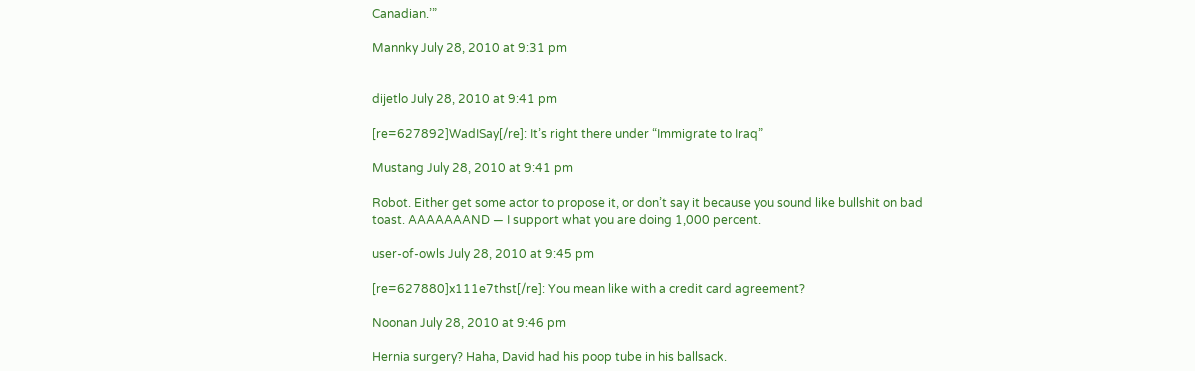Canadian.’”

Mannky July 28, 2010 at 9:31 pm


dijetlo July 28, 2010 at 9:41 pm

[re=627892]WadISay[/re]: It’s right there under “Immigrate to Iraq”

Mustang July 28, 2010 at 9:41 pm

Robot. Either get some actor to propose it, or don’t say it because you sound like bullshit on bad toast. AAAAAAAND — I support what you are doing 1,000 percent.

user-of-owls July 28, 2010 at 9:45 pm

[re=627880]x111e7thst[/re]: You mean like with a credit card agreement?

Noonan July 28, 2010 at 9:46 pm

Hernia surgery? Haha, David had his poop tube in his ballsack.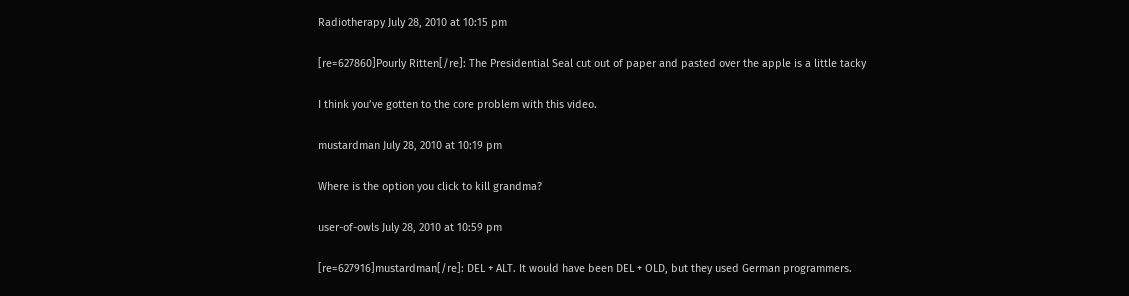Radiotherapy July 28, 2010 at 10:15 pm

[re=627860]Pourly Ritten[/re]: The Presidential Seal cut out of paper and pasted over the apple is a little tacky

I think you’ve gotten to the core problem with this video.

mustardman July 28, 2010 at 10:19 pm

Where is the option you click to kill grandma?

user-of-owls July 28, 2010 at 10:59 pm

[re=627916]mustardman[/re]: DEL + ALT. It would have been DEL + OLD, but they used German programmers.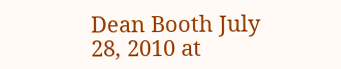Dean Booth July 28, 2010 at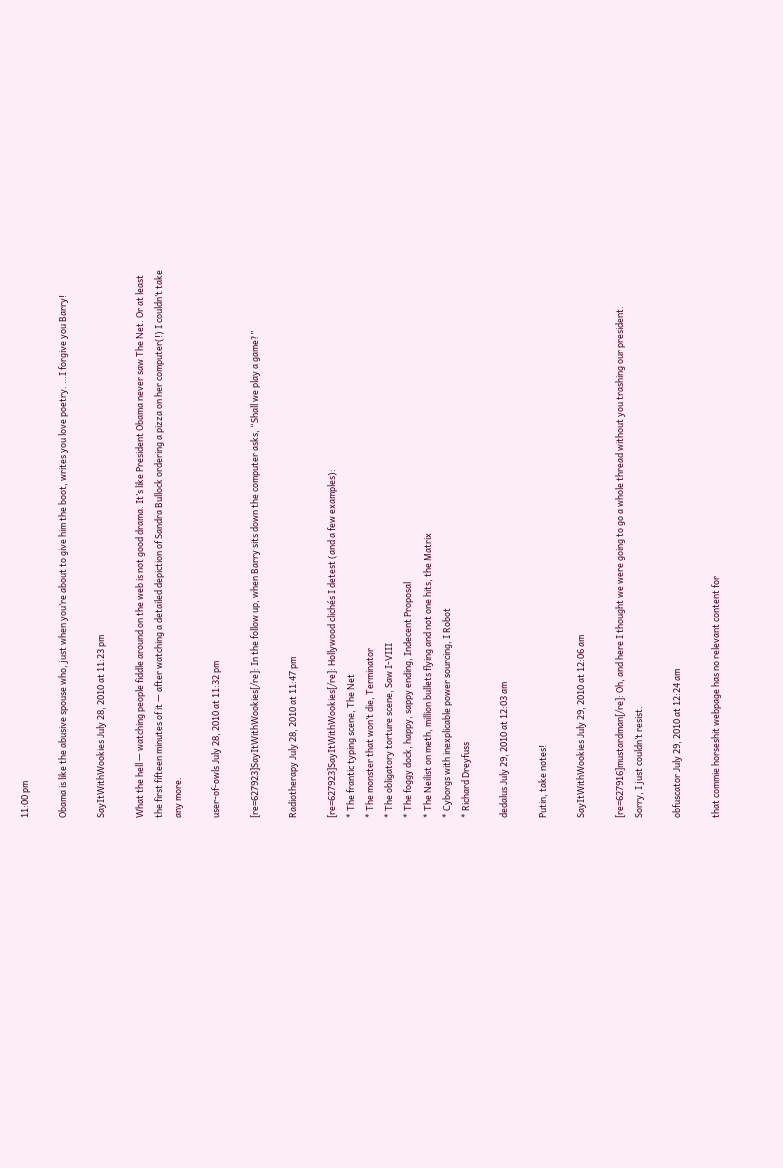11:00 pm

Obama is like the abusive spouse who, just when you’re about to give him the boot, writes you love poetry. …I forgive you Barry!

SayItWithWookies July 28, 2010 at 11:23 pm

What the hell — watching people fiddle around on the web is not good drama. It’s like President Obama never saw The Net. Or at least the first fifteen minutes of it — after watching a detailed depiction of Sandra Bullock ordering a pizza on her computer(!) I couldn’t take any more.

user-of-owls July 28, 2010 at 11:32 pm

[re=627923]SayItWithWookies[/re]: In the follow up, when Barry sits down the computer asks, “Shall we play a game?”

Radiotherapy July 28, 2010 at 11:47 pm

[re=627923]SayItWithWookies[/re]: Hollywood clichés I detest (and a few examples):
* The frantic typing scene, The Net
* The monster that won’t die, Terminator
* The obligatory torture scene, Saw I-VIII
* The foggy dock, happy, sappy ending, Indecent Proposal
* The Neilist on meth, million bullets flying and not one hits, the Matrix
* Cyborgs with inexplicable power sourcing, I Robot
* Richard Dreyfuss

dedalus July 29, 2010 at 12:03 am

Putin, take notes!

SayItWithWookies July 29, 2010 at 12:06 am

[re=627916]mustardman[/re]: Oh, and here I thought we were going to go a whole thread without you trashing our president.
Sorry, I just couldn’t resist.

obfuscator July 29, 2010 at 12:24 am

that commie horseshit webpage has no relevant content for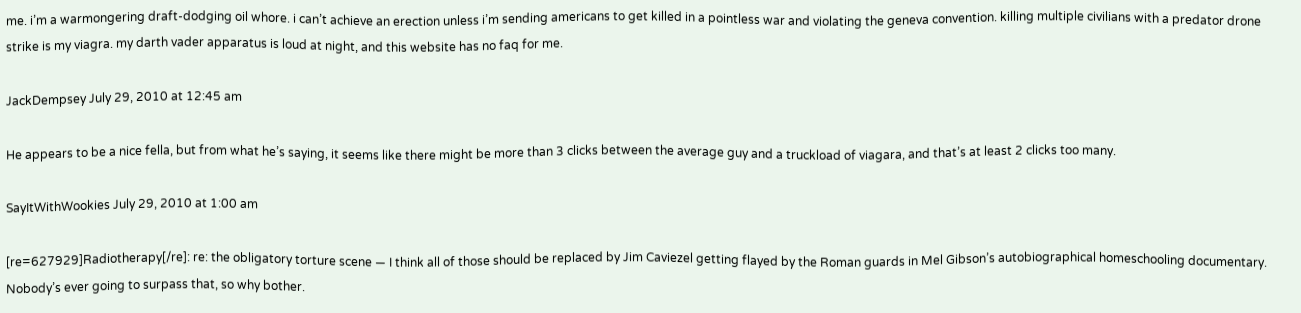me. i’m a warmongering draft-dodging oil whore. i can’t achieve an erection unless i’m sending americans to get killed in a pointless war and violating the geneva convention. killing multiple civilians with a predator drone strike is my viagra. my darth vader apparatus is loud at night, and this website has no faq for me.

JackDempsey July 29, 2010 at 12:45 am

He appears to be a nice fella, but from what he’s saying, it seems like there might be more than 3 clicks between the average guy and a truckload of viagara, and that’s at least 2 clicks too many.

SayItWithWookies July 29, 2010 at 1:00 am

[re=627929]Radiotherapy[/re]: re: the obligatory torture scene — I think all of those should be replaced by Jim Caviezel getting flayed by the Roman guards in Mel Gibson’s autobiographical homeschooling documentary. Nobody’s ever going to surpass that, so why bother.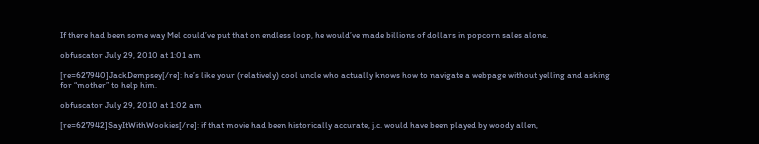If there had been some way Mel could’ve put that on endless loop, he would’ve made billions of dollars in popcorn sales alone.

obfuscator July 29, 2010 at 1:01 am

[re=627940]JackDempsey[/re]: he’s like your (relatively) cool uncle who actually knows how to navigate a webpage without yelling and asking for “mother” to help him.

obfuscator July 29, 2010 at 1:02 am

[re=627942]SayItWithWookies[/re]: if that movie had been historically accurate, j.c. would have been played by woody allen,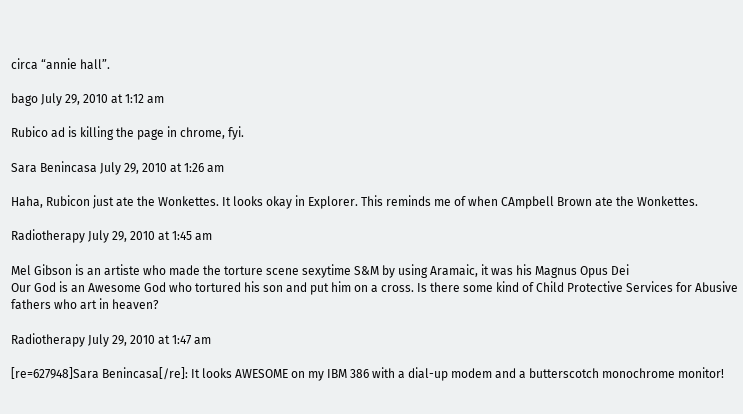circa “annie hall”.

bago July 29, 2010 at 1:12 am

Rubico ad is killing the page in chrome, fyi.

Sara Benincasa July 29, 2010 at 1:26 am

Haha, Rubicon just ate the Wonkettes. It looks okay in Explorer. This reminds me of when CAmpbell Brown ate the Wonkettes.

Radiotherapy July 29, 2010 at 1:45 am

Mel Gibson is an artiste who made the torture scene sexytime S&M by using Aramaic, it was his Magnus Opus Dei
Our God is an Awesome God who tortured his son and put him on a cross. Is there some kind of Child Protective Services for Abusive fathers who art in heaven?

Radiotherapy July 29, 2010 at 1:47 am

[re=627948]Sara Benincasa[/re]: It looks AWESOME on my IBM 386 with a dial-up modem and a butterscotch monochrome monitor!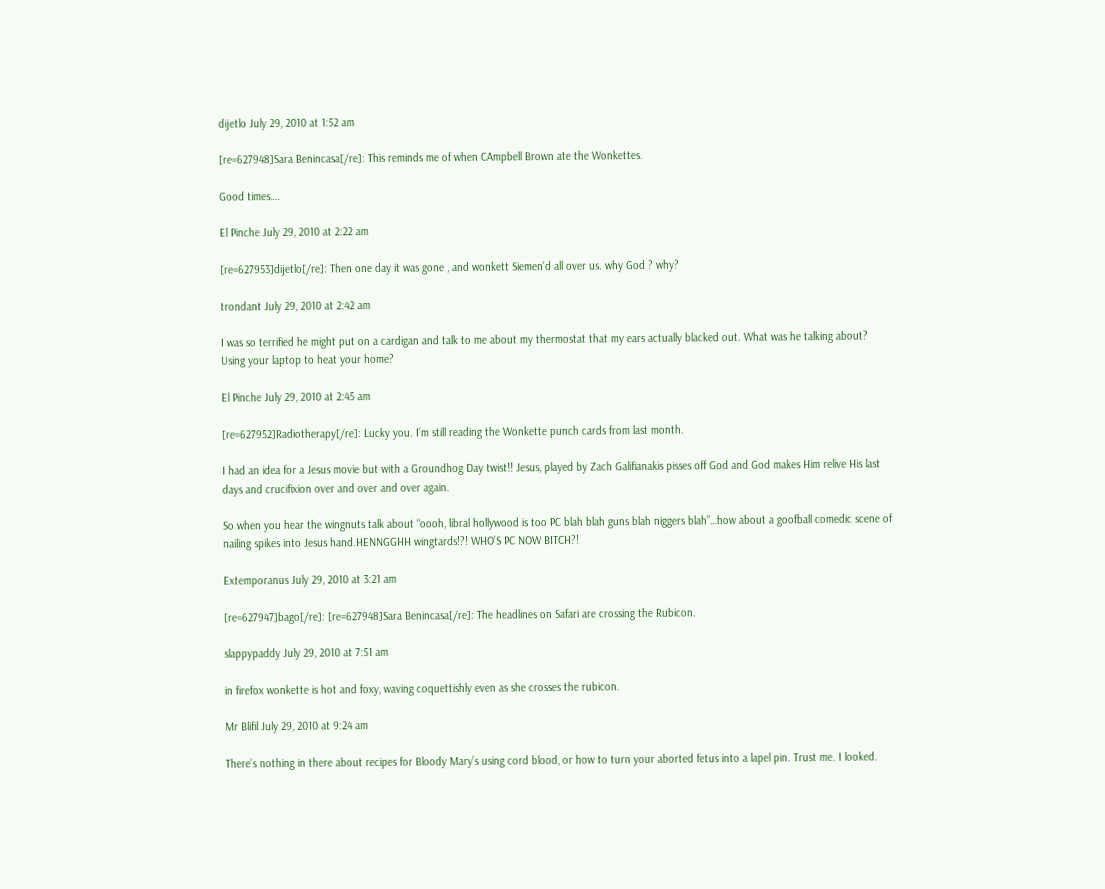dijetlo July 29, 2010 at 1:52 am

[re=627948]Sara Benincasa[/re]: This reminds me of when CAmpbell Brown ate the Wonkettes.

Good times….

El Pinche July 29, 2010 at 2:22 am

[re=627953]dijetlo[/re]: Then one day it was gone , and wonkett Siemen’d all over us. why God ? why?

trondant July 29, 2010 at 2:42 am

I was so terrified he might put on a cardigan and talk to me about my thermostat that my ears actually blacked out. What was he talking about? Using your laptop to heat your home?

El Pinche July 29, 2010 at 2:45 am

[re=627952]Radiotherapy[/re]: Lucky you. I’m still reading the Wonkette punch cards from last month.

I had an idea for a Jesus movie but with a Groundhog Day twist!! Jesus, played by Zach Galifianakis pisses off God and God makes Him relive His last days and crucifixion over and over and over again.

So when you hear the wingnuts talk about “oooh, libral hollywood is too PC blah blah guns blah niggers blah”…how about a goofball comedic scene of nailing spikes into Jesus hand.HENNGGHH wingtards!?! WHO’S PC NOW BITCH?!

Extemporanus July 29, 2010 at 3:21 am

[re=627947]bago[/re]: [re=627948]Sara Benincasa[/re]: The headlines on Safari are crossing the Rubicon.

slappypaddy July 29, 2010 at 7:51 am

in firefox wonkette is hot and foxy, waving coquettishly even as she crosses the rubicon.

Mr Blifil July 29, 2010 at 9:24 am

There’s nothing in there about recipes for Bloody Mary’s using cord blood, or how to turn your aborted fetus into a lapel pin. Trust me. I looked.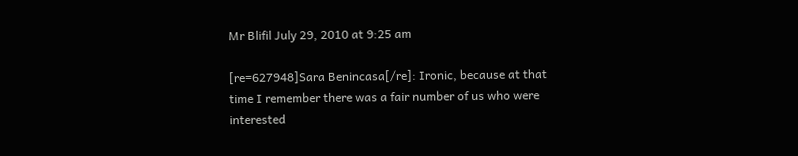Mr Blifil July 29, 2010 at 9:25 am

[re=627948]Sara Benincasa[/re]: Ironic, because at that time I remember there was a fair number of us who were interested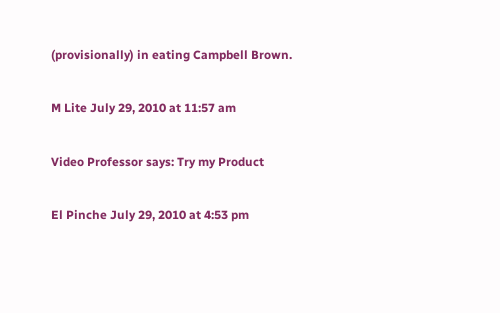(provisionally) in eating Campbell Brown.

M Lite July 29, 2010 at 11:57 am

Video Professor says: Try my Product

El Pinche July 29, 2010 at 4:53 pm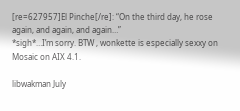[re=627957]El Pinche[/re]: “On the third day, he rose again, and again, and again…”
*sigh*…I’m sorry. BTW , wonkette is especially sexxy on Mosaic on AIX 4.1.

libwakman July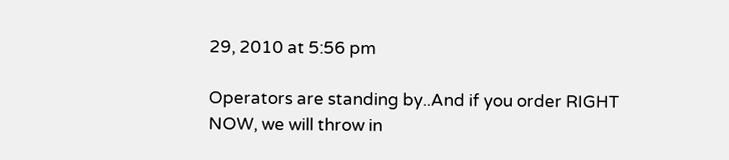29, 2010 at 5:56 pm

Operators are standing by..And if you order RIGHT NOW, we will throw in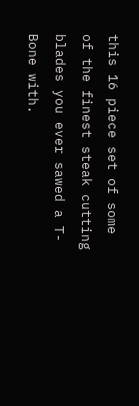this 16 piece set of some of the finest steak cutting blades you ever sawed a T-Bone with.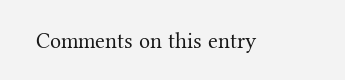Comments on this entry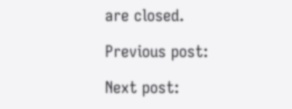are closed.

Previous post:

Next post: